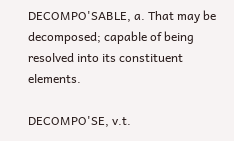DECOMPO'SABLE, a. That may be decomposed; capable of being resolved into its constituent elements.

DECOMPO'SE, v.t.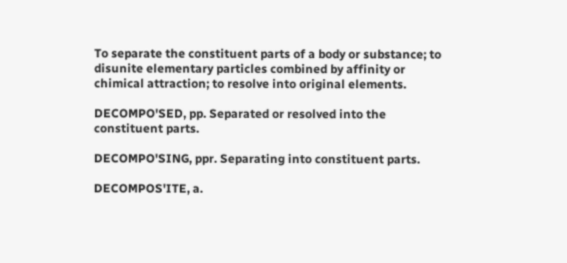To separate the constituent parts of a body or substance; to disunite elementary particles combined by affinity or chimical attraction; to resolve into original elements.

DECOMPO'SED, pp. Separated or resolved into the constituent parts.

DECOMPO'SING, ppr. Separating into constituent parts.

DECOMPOS'ITE, a.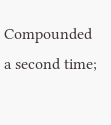Compounded a second time;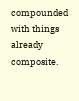compounded with things already composite.